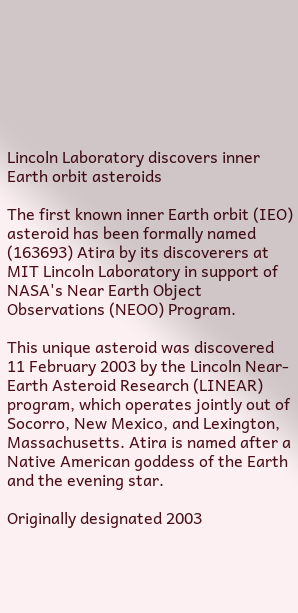Lincoln Laboratory discovers inner Earth orbit asteroids

The first known inner Earth orbit (IEO) asteroid has been formally named (163693) Atira by its discoverers at MIT Lincoln Laboratory in support of NASA's Near Earth Object Observations (NEOO) Program.

This unique asteroid was discovered 11 February 2003 by the Lincoln Near-Earth Asteroid Research (LINEAR) program, which operates jointly out of Socorro, New Mexico, and Lexington, Massachusetts. Atira is named after a Native American goddess of the Earth and the evening star.

Originally designated 2003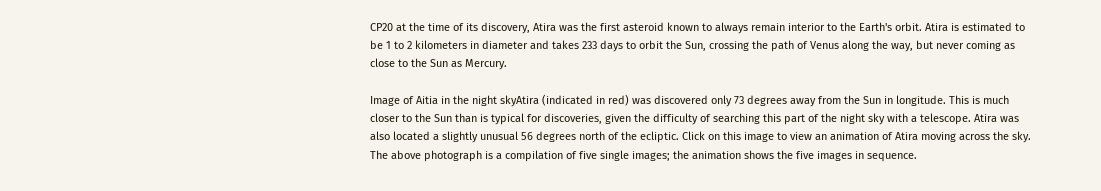CP20 at the time of its discovery, Atira was the first asteroid known to always remain interior to the Earth's orbit. Atira is estimated to be 1 to 2 kilometers in diameter and takes 233 days to orbit the Sun, crossing the path of Venus along the way, but never coming as close to the Sun as Mercury.

Image of Aitia in the night skyAtira (indicated in red) was discovered only 73 degrees away from the Sun in longitude. This is much closer to the Sun than is typical for discoveries, given the difficulty of searching this part of the night sky with a telescope. Atira was also located a slightly unusual 56 degrees north of the ecliptic. Click on this image to view an animation of Atira moving across the sky. The above photograph is a compilation of five single images; the animation shows the five images in sequence.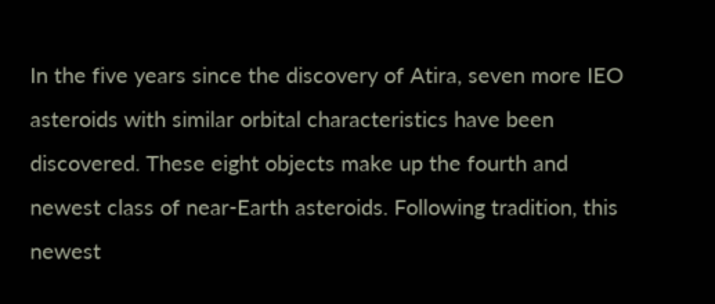In the five years since the discovery of Atira, seven more IEO asteroids with similar orbital characteristics have been discovered. These eight objects make up the fourth and newest class of near-Earth asteroids. Following tradition, this newest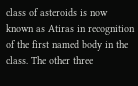class of asteroids is now known as Atiras in recognition of the first named body in the class. The other three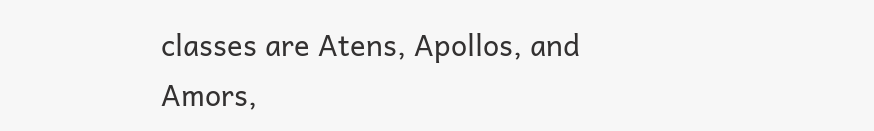classes are Atens, Apollos, and Amors,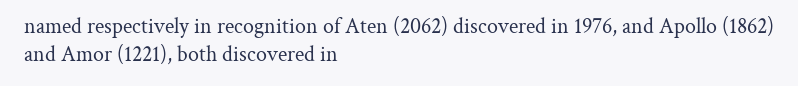named respectively in recognition of Aten (2062) discovered in 1976, and Apollo (1862) and Amor (1221), both discovered in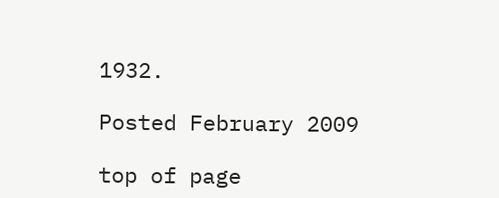1932.

Posted February 2009

top of page